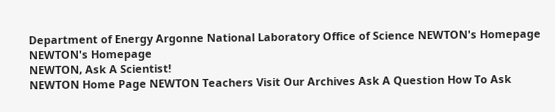Department of Energy Argonne National Laboratory Office of Science NEWTON's Homepage NEWTON's Homepage
NEWTON, Ask A Scientist!
NEWTON Home Page NEWTON Teachers Visit Our Archives Ask A Question How To Ask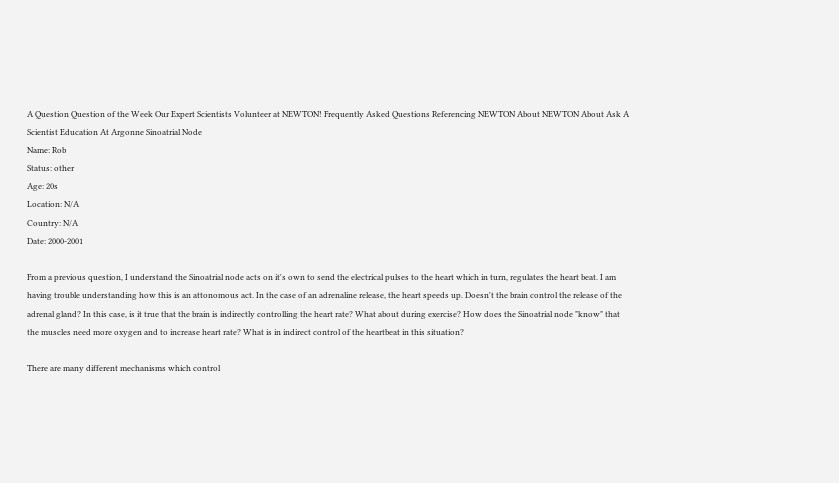A Question Question of the Week Our Expert Scientists Volunteer at NEWTON! Frequently Asked Questions Referencing NEWTON About NEWTON About Ask A Scientist Education At Argonne Sinoatrial Node
Name: Rob
Status: other
Age: 20s
Location: N/A
Country: N/A
Date: 2000-2001

From a previous question, I understand the Sinoatrial node acts on it's own to send the electrical pulses to the heart which in turn, regulates the heart beat. I am having trouble understanding how this is an attonomous act. In the case of an adrenaline release, the heart speeds up. Doesn't the brain control the release of the adrenal gland? In this case, is it true that the brain is indirectly controlling the heart rate? What about during exercise? How does the Sinoatrial node "know" that the muscles need more oxygen and to increase heart rate? What is in indirect control of the heartbeat in this situation?

There are many different mechanisms which control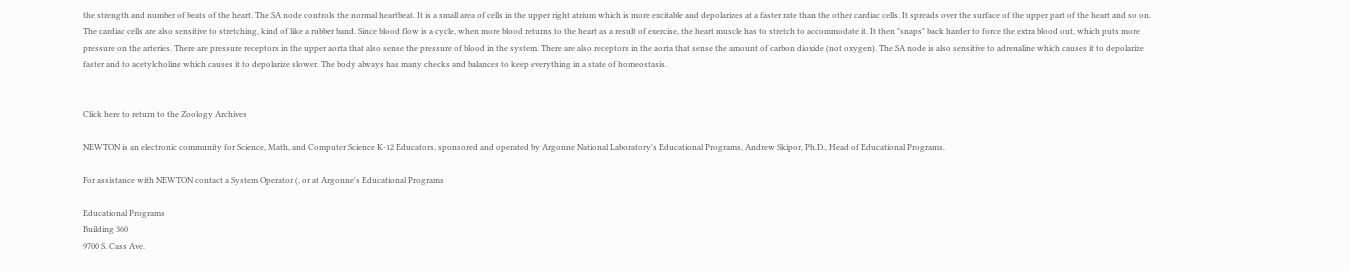the strength and number of beats of the heart. The SA node controls the normal heartbeat. It is a small area of cells in the upper right atrium which is more excitable and depolarizes at a faster rate than the other cardiac cells. It spreads over the surface of the upper part of the heart and so on. The cardiac cells are also sensitive to stretching, kind of like a rubber band. Since blood flow is a cycle, when more blood returns to the heart as a result of exercise, the heart muscle has to stretch to accommodate it. It then "snaps" back harder to force the extra blood out, which puts more pressure on the arteries. There are pressure receptors in the upper aorta that also sense the pressure of blood in the system. There are also receptors in the aorta that sense the amount of carbon dioxide (not oxygen). The SA node is also sensitive to adrenaline which causes it to depolarize faster and to acetylcholine which causes it to depolarize slower. The body always has many checks and balances to keep everything in a state of homeostasis.


Click here to return to the Zoology Archives

NEWTON is an electronic community for Science, Math, and Computer Science K-12 Educators, sponsored and operated by Argonne National Laboratory's Educational Programs, Andrew Skipor, Ph.D., Head of Educational Programs.

For assistance with NEWTON contact a System Operator (, or at Argonne's Educational Programs

Educational Programs
Building 360
9700 S. Cass Ave.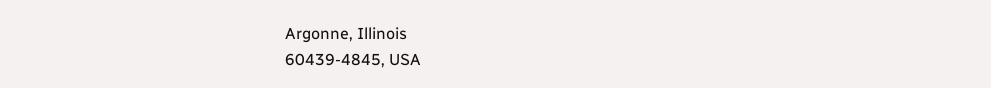Argonne, Illinois
60439-4845, USA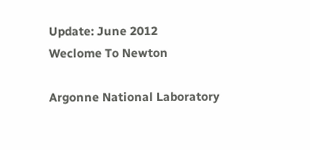Update: June 2012
Weclome To Newton

Argonne National Laboratory